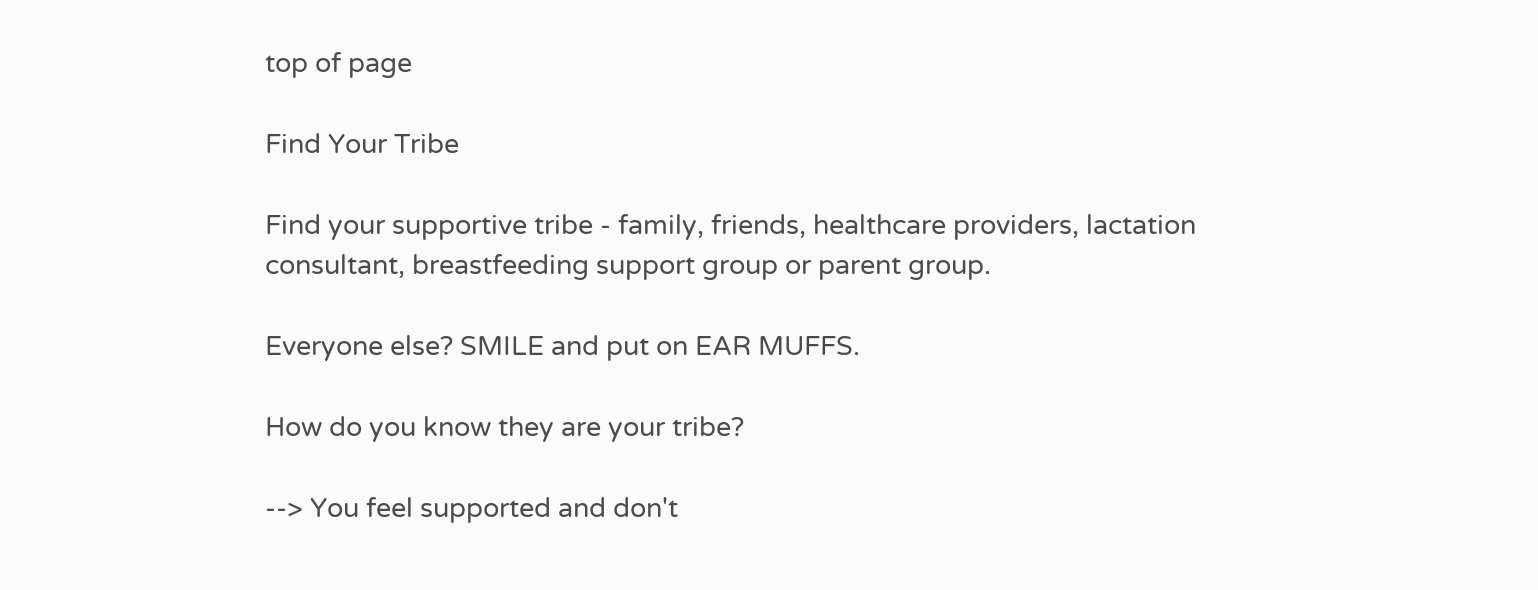top of page

Find Your Tribe

Find your supportive tribe - family, friends, healthcare providers, lactation consultant, breastfeeding support group or parent group.

Everyone else? SMILE and put on EAR MUFFS.

How do you know they are your tribe?

--> You feel supported and don't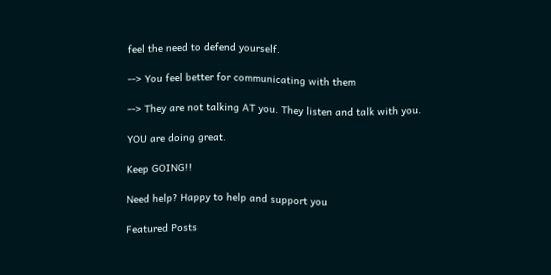feel the need to defend yourself.

--> You feel better for communicating with them

--> They are not talking AT you. They listen and talk with you.

YOU are doing great.

Keep GOING!!

Need help? Happy to help and support you

Featured Posts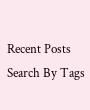Recent Posts
Search By Tags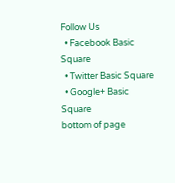Follow Us
  • Facebook Basic Square
  • Twitter Basic Square
  • Google+ Basic Square
bottom of page